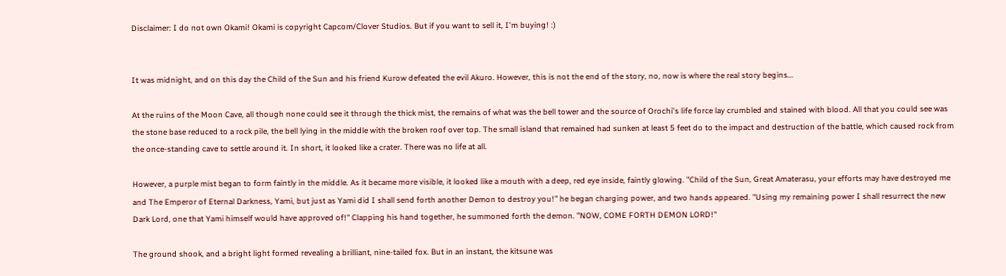Disclaimer: I do not own Okami! Okami is copyright Capcom/Clover Studios. But if you want to sell it, I'm buying! :)


It was midnight, and on this day the Child of the Sun and his friend Kurow defeated the evil Akuro. However, this is not the end of the story, no, now is where the real story begins...

At the ruins of the Moon Cave, all though none could see it through the thick mist, the remains of what was the bell tower and the source of Orochi's life force lay crumbled and stained with blood. All that you could see was the stone base reduced to a rock pile, the bell lying in the middle with the broken roof over top. The small island that remained had sunken at least 5 feet do to the impact and destruction of the battle, which caused rock from the once-standing cave to settle around it. In short, it looked like a crater. There was no life at all.

However, a purple mist began to form faintly in the middle. As it became more visible, it looked like a mouth with a deep, red eye inside, faintly glowing. "Child of the Sun, Great Amaterasu, your efforts may have destroyed me and The Emperor of Eternal Darkness, Yami, but just as Yami did I shall send forth another Demon to destroy you!" he began charging power, and two hands appeared. "Using my remaining power I shall resurrect the new Dark Lord, one that Yami himself would have approved of!" Clapping his hand together, he summoned forth the demon. "NOW, COME FORTH DEMON LORD!"

The ground shook, and a bright light formed revealing a brilliant, nine-tailed fox. But in an instant, the kitsune was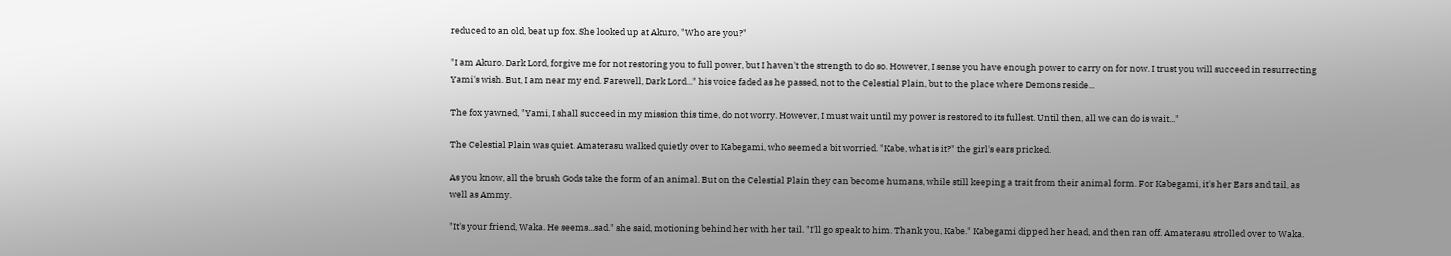reduced to an old, beat up fox. She looked up at Akuro, "Who are you?"

"I am Akuro. Dark Lord, forgive me for not restoring you to full power, but I haven't the strength to do so. However, I sense you have enough power to carry on for now. I trust you will succeed in resurrecting Yami's wish. But, I am near my end. Farewell, Dark Lord..." his voice faded as he passed, not to the Celestial Plain, but to the place where Demons reside...

The fox yawned, "Yami, I shall succeed in my mission this time, do not worry. However, I must wait until my power is restored to its fullest. Until then, all we can do is wait..."

The Celestial Plain was quiet. Amaterasu walked quietly over to Kabegami, who seemed a bit worried. "Kabe, what is it?" the girl's ears pricked.

As you know, all the brush Gods take the form of an animal. But on the Celestial Plain they can become humans, while still keeping a trait from their animal form. For Kabegami, it's her Ears and tail, as well as Ammy.

"It's your friend, Waka. He seems...sad." she said, motioning behind her with her tail. "I'll go speak to him. Thank you, Kabe." Kabegami dipped her head, and then ran off. Amaterasu strolled over to Waka.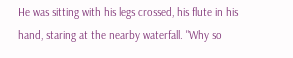He was sitting with his legs crossed, his flute in his hand, staring at the nearby waterfall. "Why so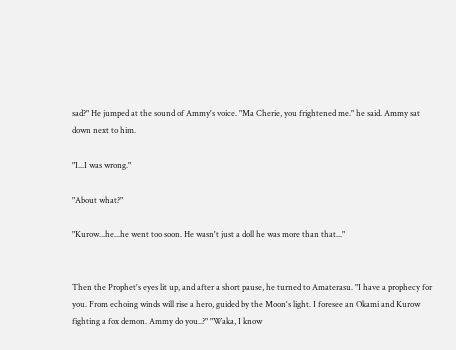sad?" He jumped at the sound of Ammy's voice. "Ma Cherie, you frightened me." he said. Ammy sat down next to him.

"I...I was wrong."

"About what?"

"Kurow...he...he went too soon. He wasn't just a doll he was more than that..."


Then the Prophet's eyes lit up, and after a short pause, he turned to Amaterasu. "I have a prophecy for you. From echoing winds will rise a hero, guided by the Moon's light. I foresee an Okami and Kurow fighting a fox demon. Ammy do you..?" "Waka, I know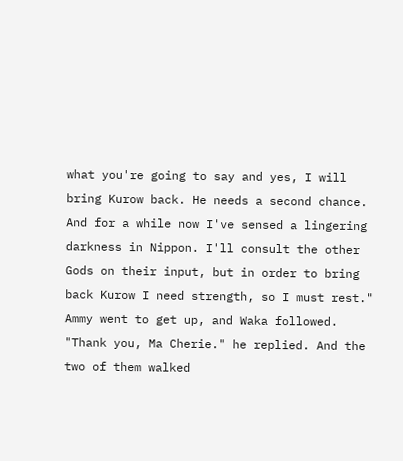what you're going to say and yes, I will bring Kurow back. He needs a second chance. And for a while now I've sensed a lingering darkness in Nippon. I'll consult the other Gods on their input, but in order to bring back Kurow I need strength, so I must rest." Ammy went to get up, and Waka followed. "Thank you, Ma Cherie." he replied. And the two of them walked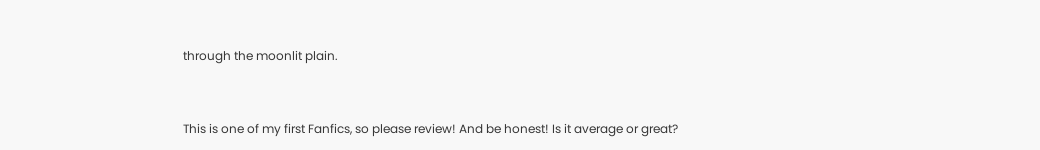through the moonlit plain.


This is one of my first Fanfics, so please review! And be honest! Is it average or great?